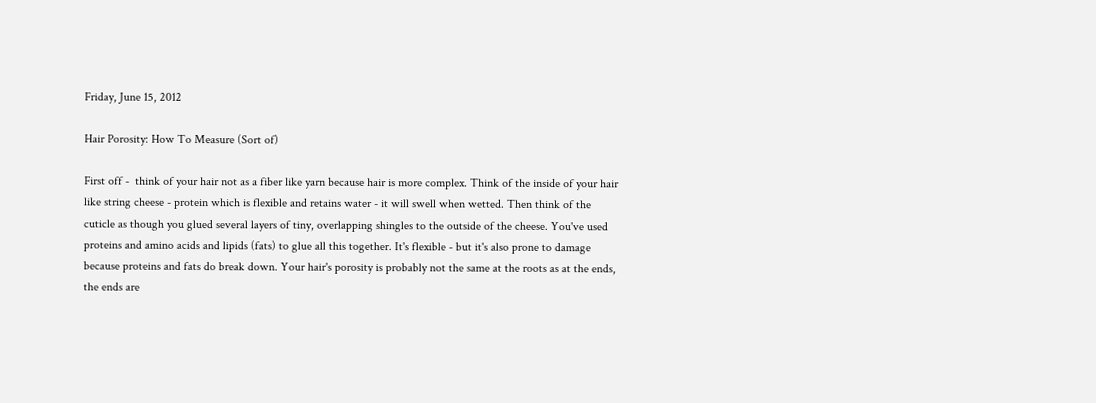Friday, June 15, 2012

Hair Porosity: How To Measure (Sort of)

First off -  think of your hair not as a fiber like yarn because hair is more complex. Think of the inside of your hair like string cheese - protein which is flexible and retains water - it will swell when wetted. Then think of the cuticle as though you glued several layers of tiny, overlapping shingles to the outside of the cheese. You've used proteins and amino acids and lipids (fats) to glue all this together. It's flexible - but it's also prone to damage because proteins and fats do break down. Your hair's porosity is probably not the same at the roots as at the ends, the ends are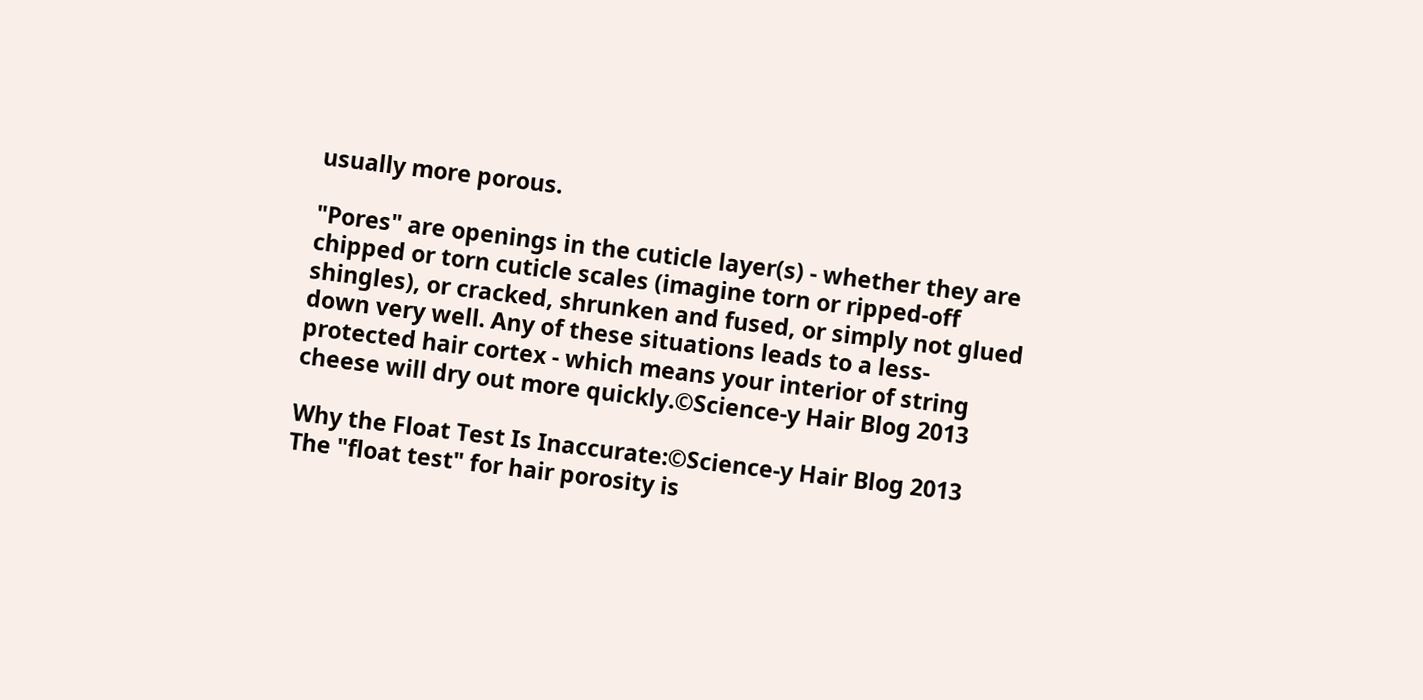usually more porous.

"Pores" are openings in the cuticle layer(s) - whether they are chipped or torn cuticle scales (imagine torn or ripped-off shingles), or cracked, shrunken and fused, or simply not glued down very well. Any of these situations leads to a less-protected hair cortex - which means your interior of string cheese will dry out more quickly.©Science-y Hair Blog 2013

Why the Float Test Is Inaccurate:©Science-y Hair Blog 2013
The "float test" for hair porosity is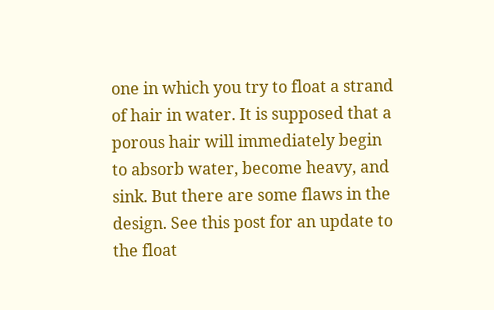one in which you try to float a strand of hair in water. It is supposed that a porous hair will immediately begin to absorb water, become heavy, and sink. But there are some flaws in the design. See this post for an update to the float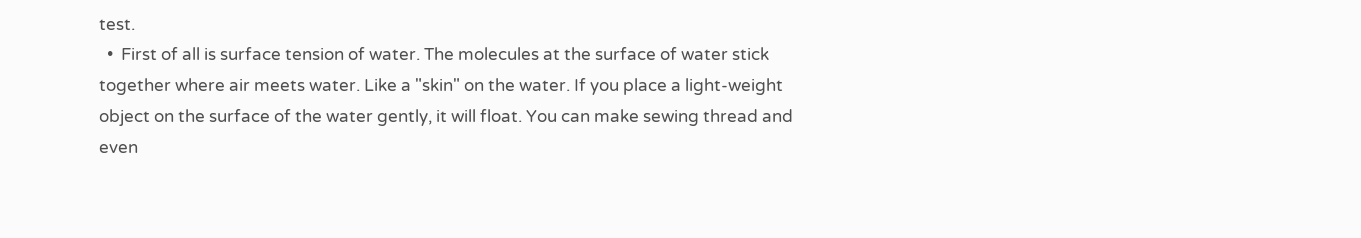test.
  •  First of all is surface tension of water. The molecules at the surface of water stick together where air meets water. Like a "skin" on the water. If you place a light-weight object on the surface of the water gently, it will float. You can make sewing thread and even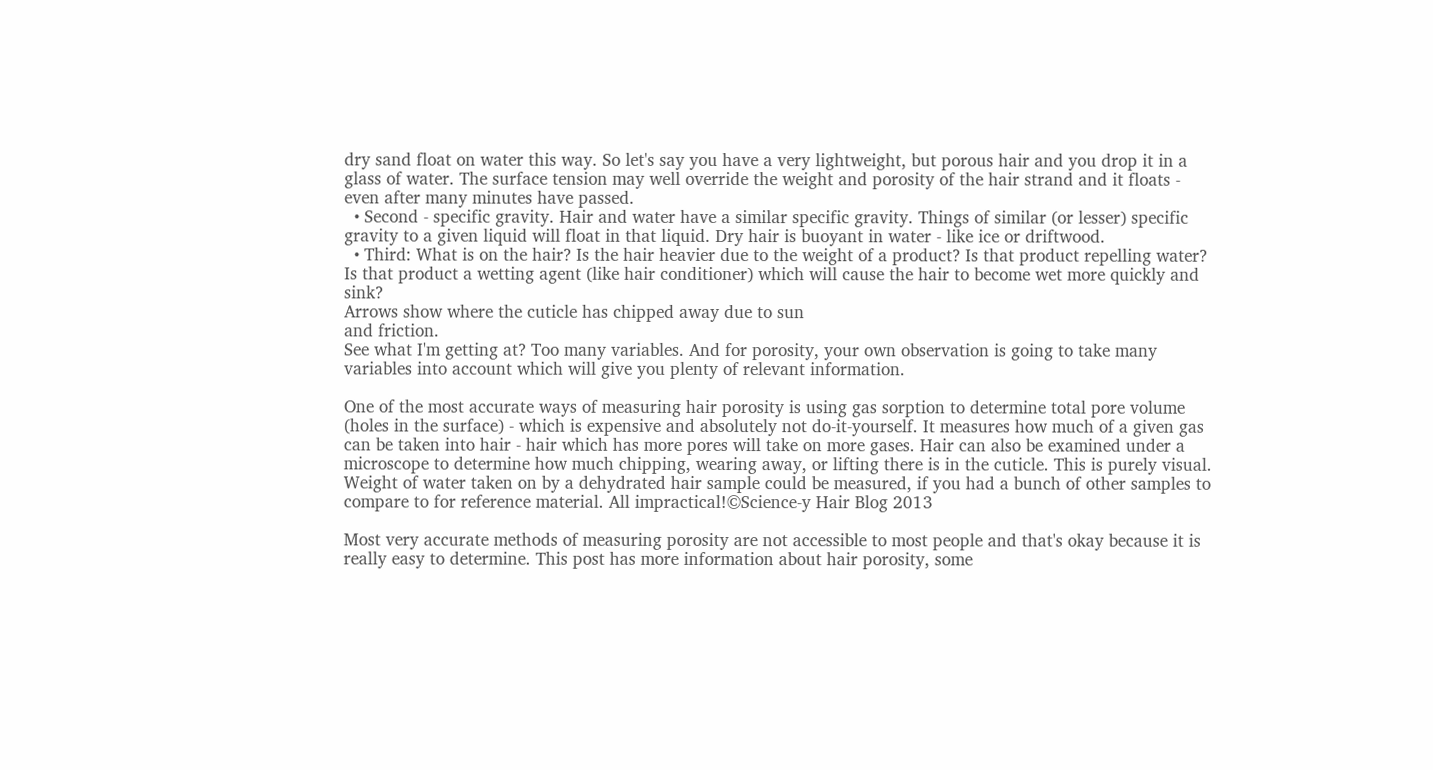dry sand float on water this way. So let's say you have a very lightweight, but porous hair and you drop it in a glass of water. The surface tension may well override the weight and porosity of the hair strand and it floats - even after many minutes have passed.
  • Second - specific gravity. Hair and water have a similar specific gravity. Things of similar (or lesser) specific gravity to a given liquid will float in that liquid. Dry hair is buoyant in water - like ice or driftwood.
  • Third: What is on the hair? Is the hair heavier due to the weight of a product? Is that product repelling water? Is that product a wetting agent (like hair conditioner) which will cause the hair to become wet more quickly and sink?
Arrows show where the cuticle has chipped away due to sun
and friction.
See what I'm getting at? Too many variables. And for porosity, your own observation is going to take many variables into account which will give you plenty of relevant information.

One of the most accurate ways of measuring hair porosity is using gas sorption to determine total pore volume (holes in the surface) - which is expensive and absolutely not do-it-yourself. It measures how much of a given gas can be taken into hair - hair which has more pores will take on more gases. Hair can also be examined under a microscope to determine how much chipping, wearing away, or lifting there is in the cuticle. This is purely visual. Weight of water taken on by a dehydrated hair sample could be measured, if you had a bunch of other samples to compare to for reference material. All impractical!©Science-y Hair Blog 2013

Most very accurate methods of measuring porosity are not accessible to most people and that's okay because it is really easy to determine. This post has more information about hair porosity, some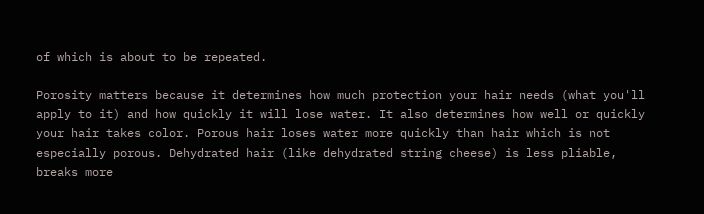of which is about to be repeated.

Porosity matters because it determines how much protection your hair needs (what you'll apply to it) and how quickly it will lose water. It also determines how well or quickly your hair takes color. Porous hair loses water more quickly than hair which is not especially porous. Dehydrated hair (like dehydrated string cheese) is less pliable, breaks more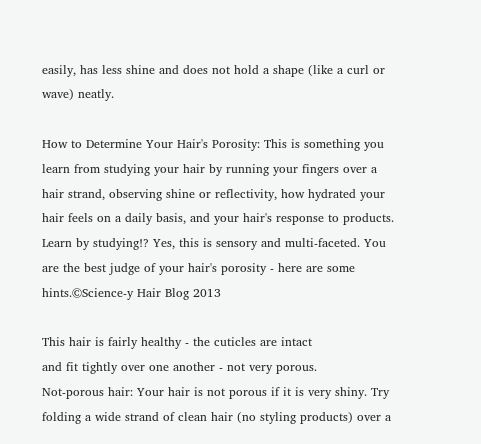easily, has less shine and does not hold a shape (like a curl or wave) neatly.

How to Determine Your Hair's Porosity: This is something you learn from studying your hair by running your fingers over a hair strand, observing shine or reflectivity, how hydrated your hair feels on a daily basis, and your hair's response to products. Learn by studying!? Yes, this is sensory and multi-faceted. You are the best judge of your hair's porosity - here are some hints.©Science-y Hair Blog 2013

This hair is fairly healthy - the cuticles are intact
and fit tightly over one another - not very porous.
Not-porous hair: Your hair is not porous if it is very shiny. Try folding a wide strand of clean hair (no styling products) over a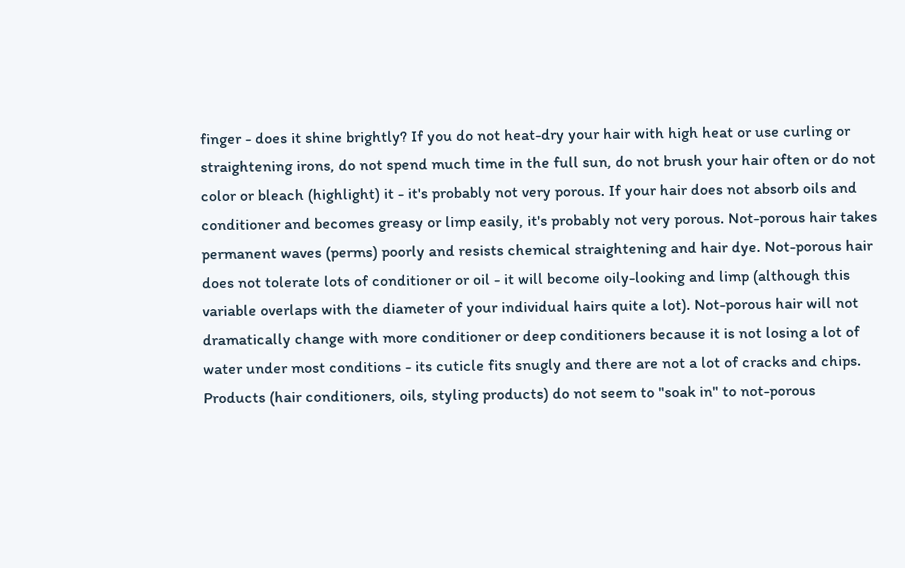finger - does it shine brightly? If you do not heat-dry your hair with high heat or use curling or straightening irons, do not spend much time in the full sun, do not brush your hair often or do not color or bleach (highlight) it - it's probably not very porous. If your hair does not absorb oils and conditioner and becomes greasy or limp easily, it's probably not very porous. Not-porous hair takes permanent waves (perms) poorly and resists chemical straightening and hair dye. Not-porous hair does not tolerate lots of conditioner or oil - it will become oily-looking and limp (although this variable overlaps with the diameter of your individual hairs quite a lot). Not-porous hair will not dramatically change with more conditioner or deep conditioners because it is not losing a lot of water under most conditions - its cuticle fits snugly and there are not a lot of cracks and chips. Products (hair conditioners, oils, styling products) do not seem to "soak in" to not-porous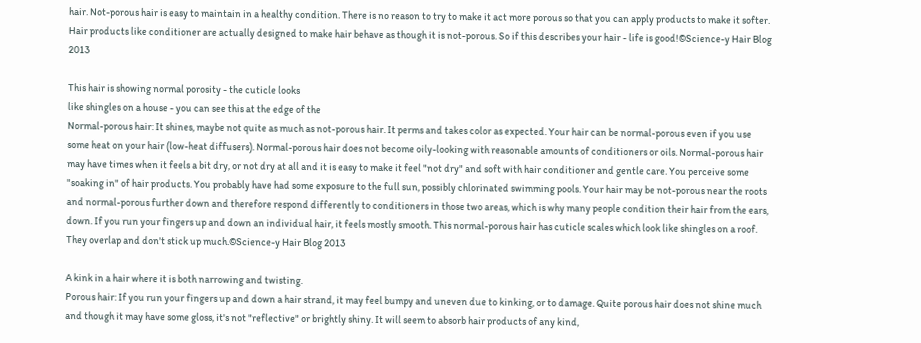hair. Not-porous hair is easy to maintain in a healthy condition. There is no reason to try to make it act more porous so that you can apply products to make it softer. Hair products like conditioner are actually designed to make hair behave as though it is not-porous. So if this describes your hair - life is good!©Science-y Hair Blog 2013

This hair is showing normal porosity - the cuticle looks
like shingles on a house - you can see this at the edge of the
Normal-porous hair: It shines, maybe not quite as much as not-porous hair. It perms and takes color as expected. Your hair can be normal-porous even if you use some heat on your hair (low-heat diffusers). Normal-porous hair does not become oily-looking with reasonable amounts of conditioners or oils. Normal-porous hair may have times when it feels a bit dry, or not dry at all and it is easy to make it feel "not dry" and soft with hair conditioner and gentle care. You perceive some "soaking in" of hair products. You probably have had some exposure to the full sun, possibly chlorinated swimming pools. Your hair may be not-porous near the roots and normal-porous further down and therefore respond differently to conditioners in those two areas, which is why many people condition their hair from the ears, down. If you run your fingers up and down an individual hair, it feels mostly smooth. This normal-porous hair has cuticle scales which look like shingles on a roof. They overlap and don't stick up much.©Science-y Hair Blog 2013

A kink in a hair where it is both narrowing and twisting.
Porous hair: If you run your fingers up and down a hair strand, it may feel bumpy and uneven due to kinking, or to damage. Quite porous hair does not shine much and though it may have some gloss, it's not "reflective" or brightly shiny. It will seem to absorb hair products of any kind,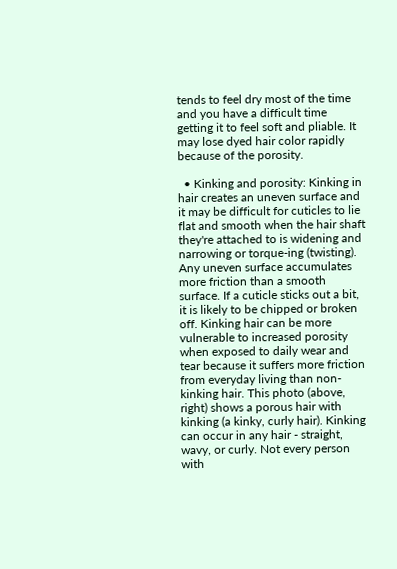tends to feel dry most of the time and you have a difficult time getting it to feel soft and pliable. It may lose dyed hair color rapidly because of the porosity.

  • Kinking and porosity: Kinking in hair creates an uneven surface and it may be difficult for cuticles to lie flat and smooth when the hair shaft they're attached to is widening and narrowing or torque-ing (twisting). Any uneven surface accumulates more friction than a smooth surface. If a cuticle sticks out a bit, it is likely to be chipped or broken off. Kinking hair can be more vulnerable to increased porosity when exposed to daily wear and tear because it suffers more friction from everyday living than non-kinking hair. This photo (above, right) shows a porous hair with kinking (a kinky, curly hair). Kinking can occur in any hair - straight, wavy, or curly. Not every person with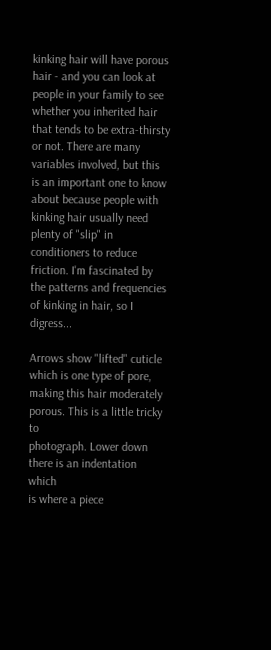kinking hair will have porous hair - and you can look at people in your family to see whether you inherited hair that tends to be extra-thirsty or not. There are many variables involved, but this is an important one to know about because people with kinking hair usually need plenty of "slip" in conditioners to reduce friction. I'm fascinated by the patterns and frequencies of kinking in hair, so I digress...

Arrows show "lifted" cuticle which is one type of pore,
making this hair moderately porous. This is a little tricky to
photograph. Lower down there is an indentation which
is where a piece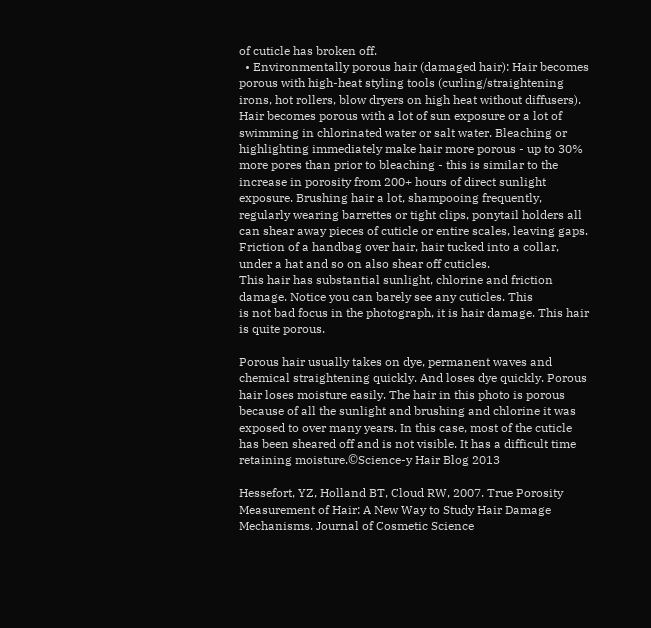of cuticle has broken off.
  • Environmentally porous hair (damaged hair): Hair becomes porous with high-heat styling tools (curling/straightening irons, hot rollers, blow dryers on high heat without diffusers). Hair becomes porous with a lot of sun exposure or a lot of swimming in chlorinated water or salt water. Bleaching or highlighting immediately make hair more porous - up to 30% more pores than prior to bleaching - this is similar to the increase in porosity from 200+ hours of direct sunlight exposure. Brushing hair a lot, shampooing frequently, regularly wearing barrettes or tight clips, ponytail holders all can shear away pieces of cuticle or entire scales, leaving gaps. Friction of a handbag over hair, hair tucked into a collar, under a hat and so on also shear off cuticles.
This hair has substantial sunlight, chlorine and friction
damage. Notice you can barely see any cuticles. This
is not bad focus in the photograph, it is hair damage. This hair
is quite porous.

Porous hair usually takes on dye, permanent waves and chemical straightening quickly. And loses dye quickly. Porous hair loses moisture easily. The hair in this photo is porous because of all the sunlight and brushing and chlorine it was exposed to over many years. In this case, most of the cuticle has been sheared off and is not visible. It has a difficult time retaining moisture.©Science-y Hair Blog 2013

Hessefort, YZ, Holland BT, Cloud RW, 2007. True Porosity Measurement of Hair: A New Way to Study Hair Damage Mechanisms. Journal of Cosmetic Science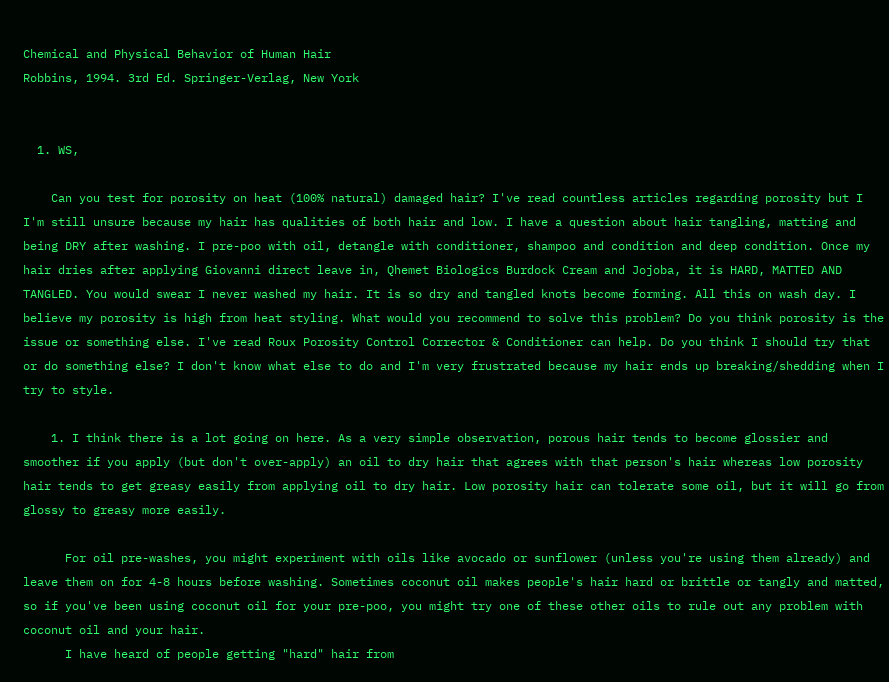Chemical and Physical Behavior of Human Hair
Robbins, 1994. 3rd Ed. Springer-Verlag, New York


  1. WS,

    Can you test for porosity on heat (100% natural) damaged hair? I've read countless articles regarding porosity but I I'm still unsure because my hair has qualities of both hair and low. I have a question about hair tangling, matting and being DRY after washing. I pre-poo with oil, detangle with conditioner, shampoo and condition and deep condition. Once my hair dries after applying Giovanni direct leave in, Qhemet Biologics Burdock Cream and Jojoba, it is HARD, MATTED AND TANGLED. You would swear I never washed my hair. It is so dry and tangled knots become forming. All this on wash day. I believe my porosity is high from heat styling. What would you recommend to solve this problem? Do you think porosity is the issue or something else. I've read Roux Porosity Control Corrector & Conditioner can help. Do you think I should try that or do something else? I don't know what else to do and I'm very frustrated because my hair ends up breaking/shedding when I try to style.

    1. I think there is a lot going on here. As a very simple observation, porous hair tends to become glossier and smoother if you apply (but don't over-apply) an oil to dry hair that agrees with that person's hair whereas low porosity hair tends to get greasy easily from applying oil to dry hair. Low porosity hair can tolerate some oil, but it will go from glossy to greasy more easily.

      For oil pre-washes, you might experiment with oils like avocado or sunflower (unless you're using them already) and leave them on for 4-8 hours before washing. Sometimes coconut oil makes people's hair hard or brittle or tangly and matted, so if you've been using coconut oil for your pre-poo, you might try one of these other oils to rule out any problem with coconut oil and your hair.
      I have heard of people getting "hard" hair from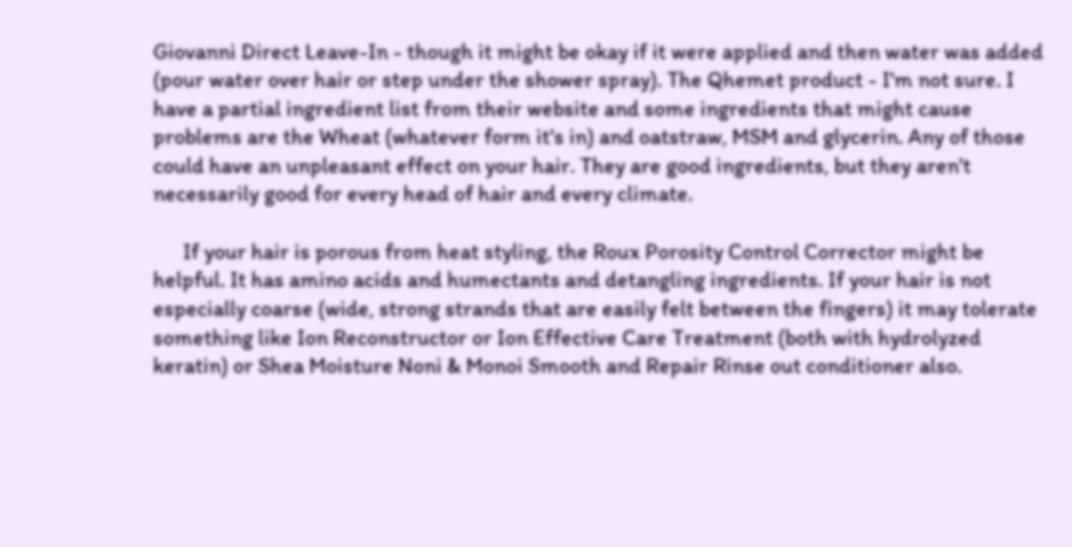Giovanni Direct Leave-In - though it might be okay if it were applied and then water was added (pour water over hair or step under the shower spray). The Qhemet product - I'm not sure. I have a partial ingredient list from their website and some ingredients that might cause problems are the Wheat (whatever form it's in) and oatstraw, MSM and glycerin. Any of those could have an unpleasant effect on your hair. They are good ingredients, but they aren't necessarily good for every head of hair and every climate.

      If your hair is porous from heat styling, the Roux Porosity Control Corrector might be helpful. It has amino acids and humectants and detangling ingredients. If your hair is not especially coarse (wide, strong strands that are easily felt between the fingers) it may tolerate something like Ion Reconstructor or Ion Effective Care Treatment (both with hydrolyzed keratin) or Shea Moisture Noni & Monoi Smooth and Repair Rinse out conditioner also.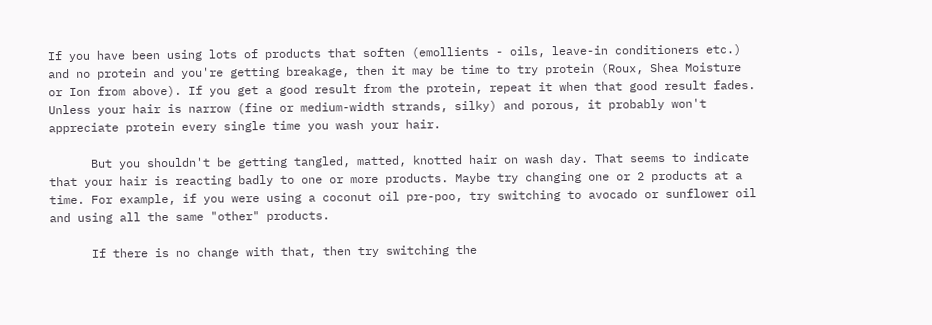If you have been using lots of products that soften (emollients - oils, leave-in conditioners etc.) and no protein and you're getting breakage, then it may be time to try protein (Roux, Shea Moisture or Ion from above). If you get a good result from the protein, repeat it when that good result fades. Unless your hair is narrow (fine or medium-width strands, silky) and porous, it probably won't appreciate protein every single time you wash your hair.

      But you shouldn't be getting tangled, matted, knotted hair on wash day. That seems to indicate that your hair is reacting badly to one or more products. Maybe try changing one or 2 products at a time. For example, if you were using a coconut oil pre-poo, try switching to avocado or sunflower oil and using all the same "other" products.

      If there is no change with that, then try switching the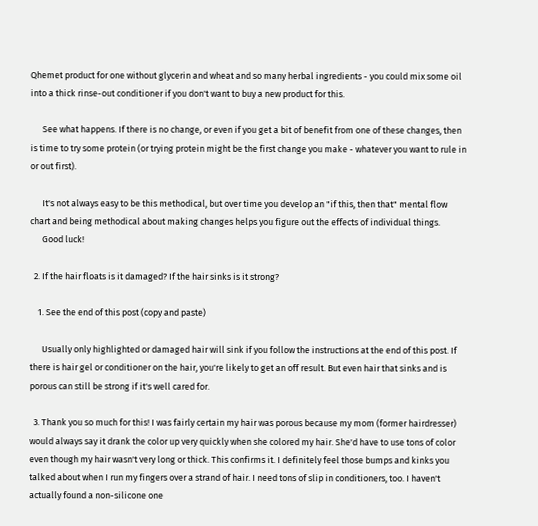Qhemet product for one without glycerin and wheat and so many herbal ingredients - you could mix some oil into a thick rinse-out conditioner if you don't want to buy a new product for this.

      See what happens. If there is no change, or even if you get a bit of benefit from one of these changes, then is time to try some protein (or trying protein might be the first change you make - whatever you want to rule in or out first).

      It's not always easy to be this methodical, but over time you develop an "if this, then that" mental flow chart and being methodical about making changes helps you figure out the effects of individual things.
      Good luck!

  2. If the hair floats is it damaged? If the hair sinks is it strong?

    1. See the end of this post (copy and paste)

      Usually only highlighted or damaged hair will sink if you follow the instructions at the end of this post. If there is hair gel or conditioner on the hair, you're likely to get an off result. But even hair that sinks and is porous can still be strong if it's well cared for.

  3. Thank you so much for this! I was fairly certain my hair was porous because my mom (former hairdresser) would always say it drank the color up very quickly when she colored my hair. She'd have to use tons of color even though my hair wasn't very long or thick. This confirms it. I definitely feel those bumps and kinks you talked about when I run my fingers over a strand of hair. I need tons of slip in conditioners, too. I haven't actually found a non-silicone one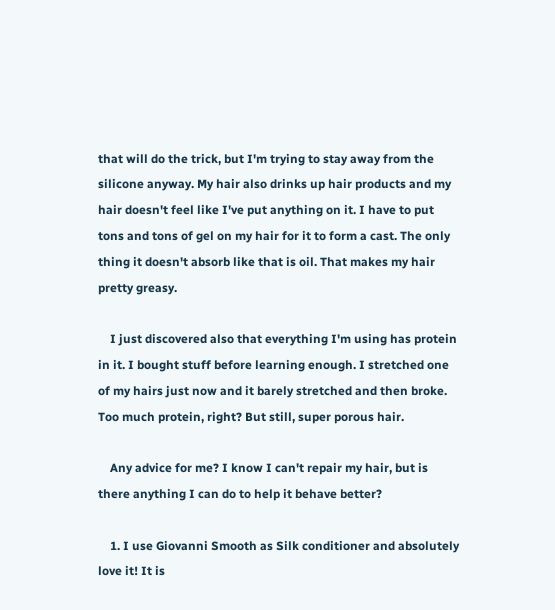that will do the trick, but I'm trying to stay away from the silicone anyway. My hair also drinks up hair products and my hair doesn't feel like I've put anything on it. I have to put tons and tons of gel on my hair for it to form a cast. The only thing it doesn't absorb like that is oil. That makes my hair pretty greasy.

    I just discovered also that everything I'm using has protein in it. I bought stuff before learning enough. I stretched one of my hairs just now and it barely stretched and then broke. Too much protein, right? But still, super porous hair.

    Any advice for me? I know I can't repair my hair, but is there anything I can do to help it behave better?

    1. I use Giovanni Smooth as Silk conditioner and absolutely love it! It is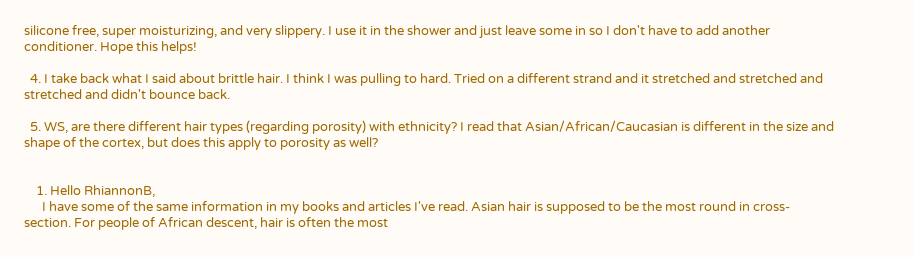silicone free, super moisturizing, and very slippery. I use it in the shower and just leave some in so I don't have to add another conditioner. Hope this helps!

  4. I take back what I said about brittle hair. I think I was pulling to hard. Tried on a different strand and it stretched and stretched and stretched and didn't bounce back.

  5. WS, are there different hair types (regarding porosity) with ethnicity? I read that Asian/African/Caucasian is different in the size and shape of the cortex, but does this apply to porosity as well?


    1. Hello RhiannonB,
      I have some of the same information in my books and articles I've read. Asian hair is supposed to be the most round in cross-section. For people of African descent, hair is often the most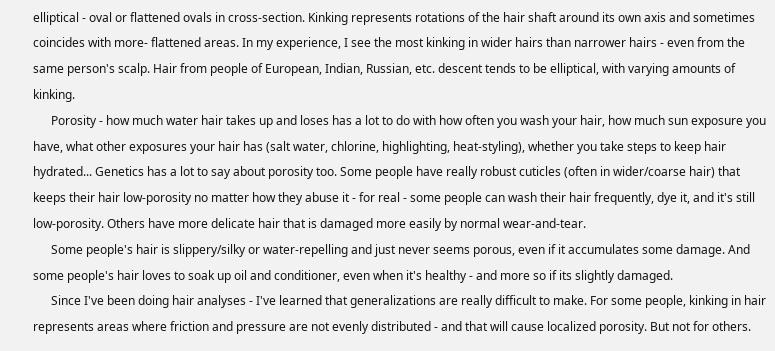elliptical - oval or flattened ovals in cross-section. Kinking represents rotations of the hair shaft around its own axis and sometimes coincides with more- flattened areas. In my experience, I see the most kinking in wider hairs than narrower hairs - even from the same person's scalp. Hair from people of European, Indian, Russian, etc. descent tends to be elliptical, with varying amounts of kinking.
      Porosity - how much water hair takes up and loses has a lot to do with how often you wash your hair, how much sun exposure you have, what other exposures your hair has (salt water, chlorine, highlighting, heat-styling), whether you take steps to keep hair hydrated... Genetics has a lot to say about porosity too. Some people have really robust cuticles (often in wider/coarse hair) that keeps their hair low-porosity no matter how they abuse it - for real - some people can wash their hair frequently, dye it, and it's still low-porosity. Others have more delicate hair that is damaged more easily by normal wear-and-tear.
      Some people's hair is slippery/silky or water-repelling and just never seems porous, even if it accumulates some damage. And some people's hair loves to soak up oil and conditioner, even when it's healthy - and more so if its slightly damaged.
      Since I've been doing hair analyses - I've learned that generalizations are really difficult to make. For some people, kinking in hair represents areas where friction and pressure are not evenly distributed - and that will cause localized porosity. But not for others.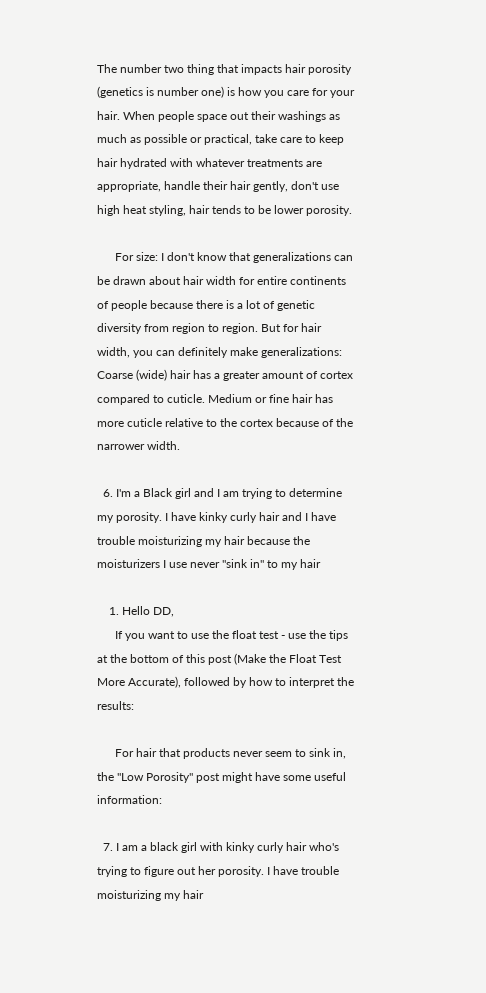The number two thing that impacts hair porosity (genetics is number one) is how you care for your hair. When people space out their washings as much as possible or practical, take care to keep hair hydrated with whatever treatments are appropriate, handle their hair gently, don't use high heat styling, hair tends to be lower porosity.

      For size: I don't know that generalizations can be drawn about hair width for entire continents of people because there is a lot of genetic diversity from region to region. But for hair width, you can definitely make generalizations: Coarse (wide) hair has a greater amount of cortex compared to cuticle. Medium or fine hair has more cuticle relative to the cortex because of the narrower width.

  6. I'm a Black girl and I am trying to determine my porosity. I have kinky curly hair and I have trouble moisturizing my hair because the moisturizers I use never "sink in" to my hair

    1. Hello DD,
      If you want to use the float test - use the tips at the bottom of this post (Make the Float Test More Accurate), followed by how to interpret the results:

      For hair that products never seem to sink in, the "Low Porosity" post might have some useful information:

  7. I am a black girl with kinky curly hair who's trying to figure out her porosity. I have trouble moisturizing my hair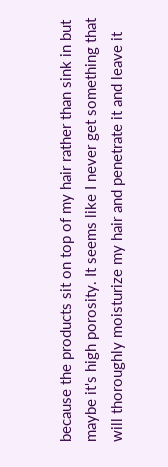because the products sit on top of my hair rather than sink in but maybe it's high porosity. It seems like I never get something that will thoroughly moisturize my hair and penetrate it and leave it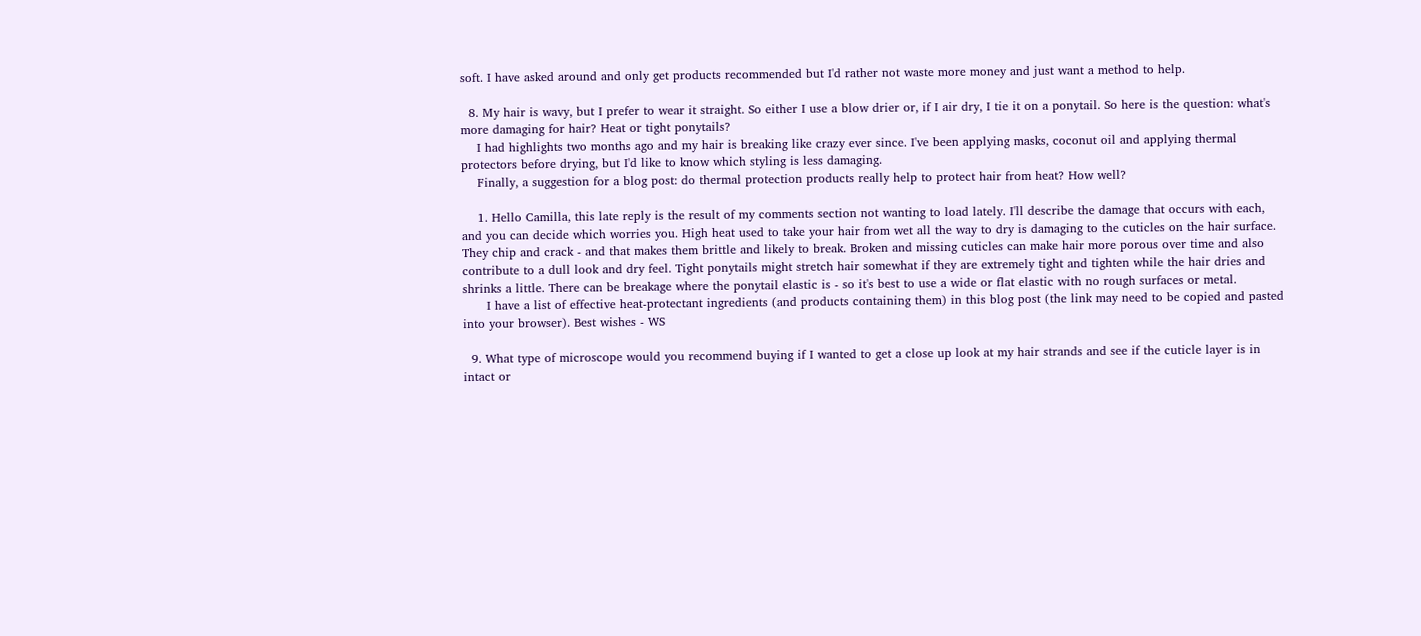soft. I have asked around and only get products recommended but I'd rather not waste more money and just want a method to help.

  8. My hair is wavy, but I prefer to wear it straight. So either I use a blow drier or, if I air dry, I tie it on a ponytail. So here is the question: what's more damaging for hair? Heat or tight ponytails?
    I had highlights two months ago and my hair is breaking like crazy ever since. I've been applying masks, coconut oil and applying thermal protectors before drying, but I'd like to know which styling is less damaging.
    Finally, a suggestion for a blog post: do thermal protection products really help to protect hair from heat? How well?

    1. Hello Camilla, this late reply is the result of my comments section not wanting to load lately. I'll describe the damage that occurs with each, and you can decide which worries you. High heat used to take your hair from wet all the way to dry is damaging to the cuticles on the hair surface. They chip and crack - and that makes them brittle and likely to break. Broken and missing cuticles can make hair more porous over time and also contribute to a dull look and dry feel. Tight ponytails might stretch hair somewhat if they are extremely tight and tighten while the hair dries and shrinks a little. There can be breakage where the ponytail elastic is - so it's best to use a wide or flat elastic with no rough surfaces or metal.
      I have a list of effective heat-protectant ingredients (and products containing them) in this blog post (the link may need to be copied and pasted into your browser). Best wishes - WS

  9. What type of microscope would you recommend buying if I wanted to get a close up look at my hair strands and see if the cuticle layer is in intact or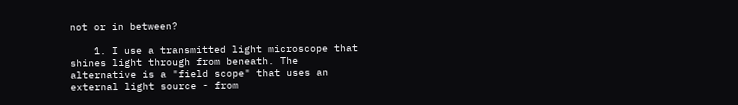not or in between?

    1. I use a transmitted light microscope that shines light through from beneath. The alternative is a "field scope" that uses an external light source - from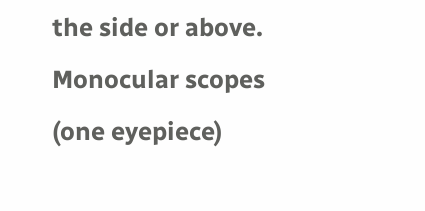the side or above. Monocular scopes (one eyepiece)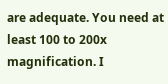are adequate. You need at least 100 to 200x magnification. I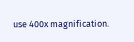use 400x magnification.